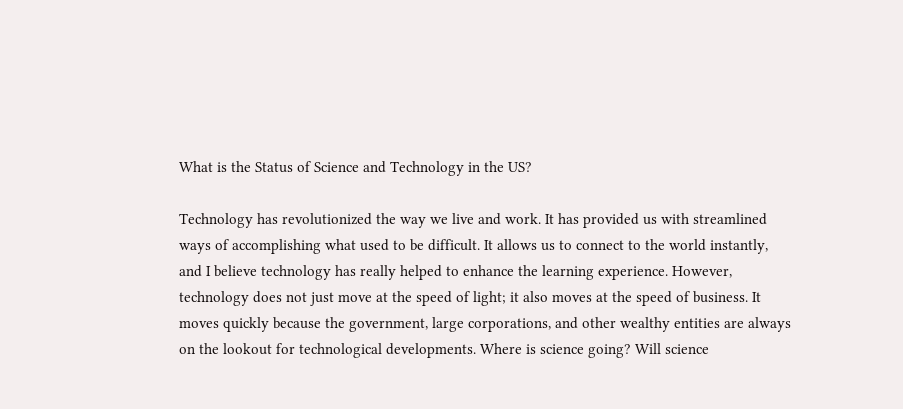What is the Status of Science and Technology in the US?

Technology has revolutionized the way we live and work. It has provided us with streamlined ways of accomplishing what used to be difficult. It allows us to connect to the world instantly, and I believe technology has really helped to enhance the learning experience. However, technology does not just move at the speed of light; it also moves at the speed of business. It moves quickly because the government, large corporations, and other wealthy entities are always on the lookout for technological developments. Where is science going? Will science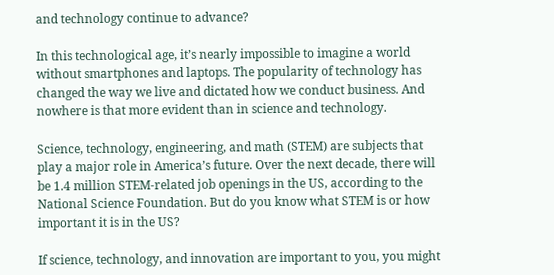and technology continue to advance?

In this technological age, it’s nearly impossible to imagine a world without smartphones and laptops. The popularity of technology has changed the way we live and dictated how we conduct business. And nowhere is that more evident than in science and technology.

Science, technology, engineering, and math (STEM) are subjects that play a major role in America’s future. Over the next decade, there will be 1.4 million STEM-related job openings in the US, according to the National Science Foundation. But do you know what STEM is or how important it is in the US?

If science, technology, and innovation are important to you, you might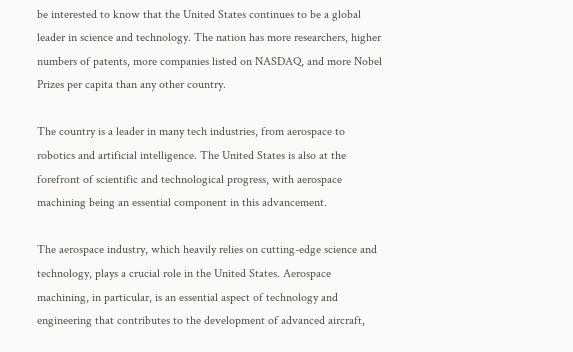be interested to know that the United States continues to be a global leader in science and technology. The nation has more researchers, higher numbers of patents, more companies listed on NASDAQ, and more Nobel Prizes per capita than any other country.

The country is a leader in many tech industries, from aerospace to robotics and artificial intelligence. The United States is also at the forefront of scientific and technological progress, with aerospace machining being an essential component in this advancement.

The aerospace industry, which heavily relies on cutting-edge science and technology, plays a crucial role in the United States. Aerospace machining, in particular, is an essential aspect of technology and engineering that contributes to the development of advanced aircraft,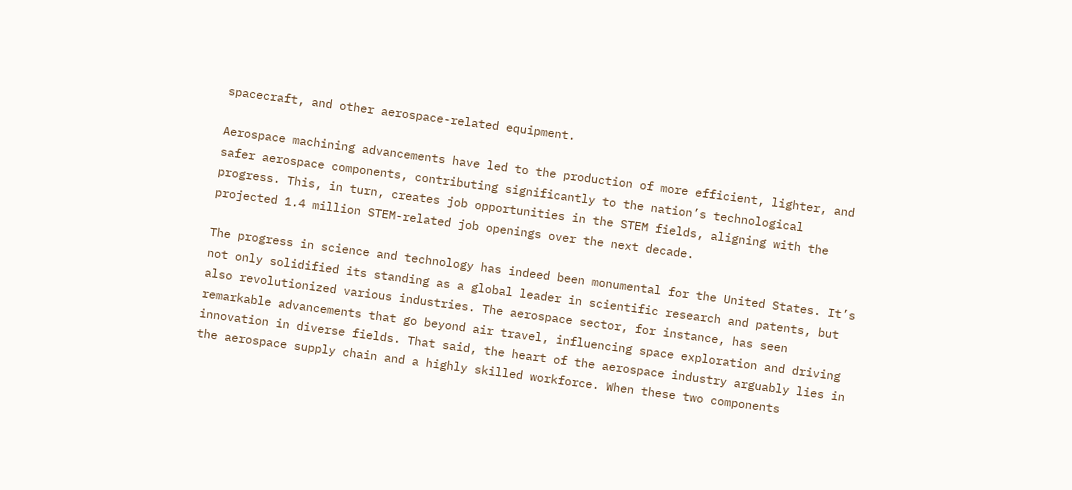spacecraft, and other aerospace-related equipment.

Aerospace machining advancements have led to the production of more efficient, lighter, and safer aerospace components, contributing significantly to the nation’s technological progress. This, in turn, creates job opportunities in the STEM fields, aligning with the projected 1.4 million STEM-related job openings over the next decade.

The progress in science and technology has indeed been monumental for the United States. It’s not only solidified its standing as a global leader in scientific research and patents, but also revolutionized various industries. The aerospace sector, for instance, has seen remarkable advancements that go beyond air travel, influencing space exploration and driving innovation in diverse fields. That said, the heart of the aerospace industry arguably lies in the aerospace supply chain and a highly skilled workforce. When these two components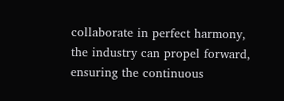collaborate in perfect harmony, the industry can propel forward, ensuring the continuous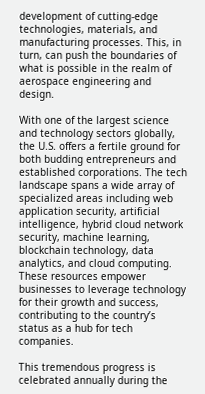development of cutting-edge technologies, materials, and manufacturing processes. This, in turn, can push the boundaries of what is possible in the realm of aerospace engineering and design.

With one of the largest science and technology sectors globally, the U.S. offers a fertile ground for both budding entrepreneurs and established corporations. The tech landscape spans a wide array of specialized areas including web application security, artificial intelligence, hybrid cloud network security, machine learning, blockchain technology, data analytics, and cloud computing. These resources empower businesses to leverage technology for their growth and success, contributing to the country’s status as a hub for tech companies.

This tremendous progress is celebrated annually during the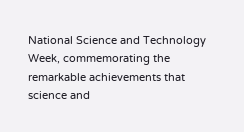National Science and Technology Week, commemorating the remarkable achievements that science and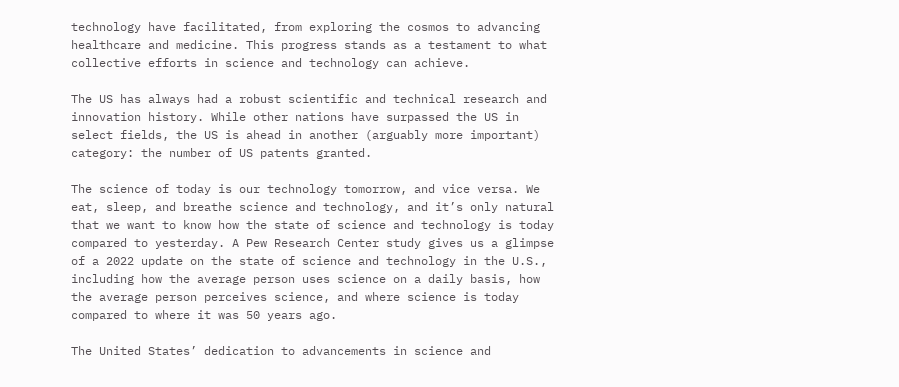technology have facilitated, from exploring the cosmos to advancing healthcare and medicine. This progress stands as a testament to what collective efforts in science and technology can achieve.

The US has always had a robust scientific and technical research and innovation history. While other nations have surpassed the US in select fields, the US is ahead in another (arguably more important) category: the number of US patents granted.

The science of today is our technology tomorrow, and vice versa. We eat, sleep, and breathe science and technology, and it’s only natural that we want to know how the state of science and technology is today compared to yesterday. A Pew Research Center study gives us a glimpse of a 2022 update on the state of science and technology in the U.S., including how the average person uses science on a daily basis, how the average person perceives science, and where science is today compared to where it was 50 years ago.

The United States’ dedication to advancements in science and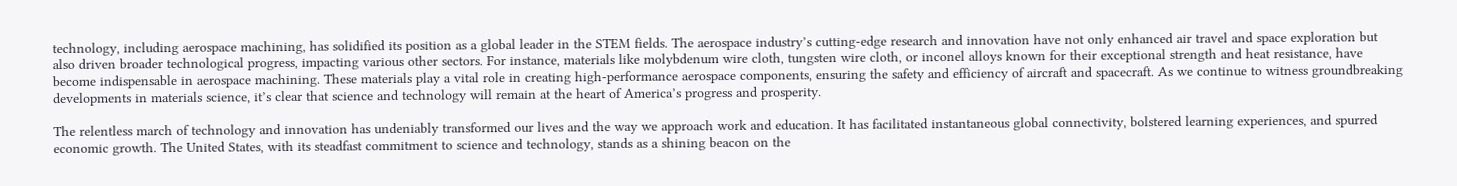technology, including aerospace machining, has solidified its position as a global leader in the STEM fields. The aerospace industry’s cutting-edge research and innovation have not only enhanced air travel and space exploration but also driven broader technological progress, impacting various other sectors. For instance, materials like molybdenum wire cloth, tungsten wire cloth, or inconel alloys known for their exceptional strength and heat resistance, have become indispensable in aerospace machining. These materials play a vital role in creating high-performance aerospace components, ensuring the safety and efficiency of aircraft and spacecraft. As we continue to witness groundbreaking developments in materials science, it’s clear that science and technology will remain at the heart of America’s progress and prosperity.

The relentless march of technology and innovation has undeniably transformed our lives and the way we approach work and education. It has facilitated instantaneous global connectivity, bolstered learning experiences, and spurred economic growth. The United States, with its steadfast commitment to science and technology, stands as a shining beacon on the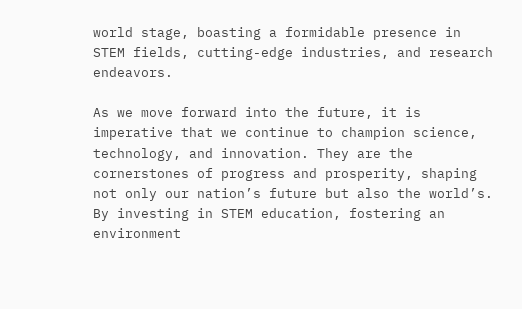world stage, boasting a formidable presence in STEM fields, cutting-edge industries, and research endeavors.

As we move forward into the future, it is imperative that we continue to champion science, technology, and innovation. They are the cornerstones of progress and prosperity, shaping not only our nation’s future but also the world’s. By investing in STEM education, fostering an environment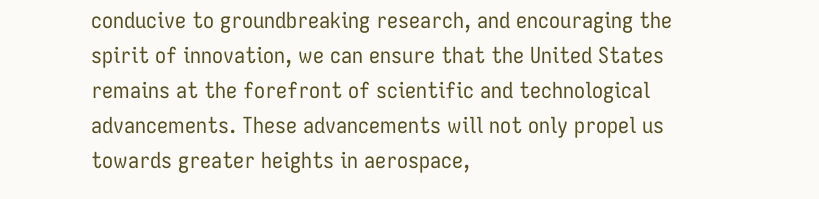conducive to groundbreaking research, and encouraging the spirit of innovation, we can ensure that the United States remains at the forefront of scientific and technological advancements. These advancements will not only propel us towards greater heights in aerospace,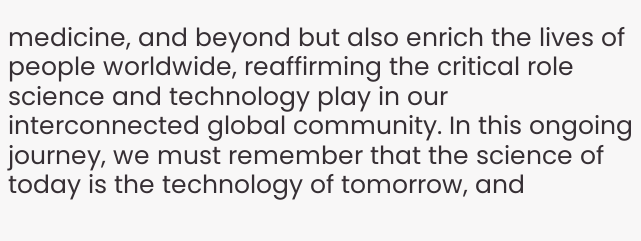medicine, and beyond but also enrich the lives of people worldwide, reaffirming the critical role science and technology play in our interconnected global community. In this ongoing journey, we must remember that the science of today is the technology of tomorrow, and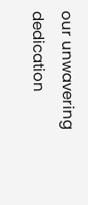our unwavering dedication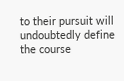to their pursuit will undoubtedly define the course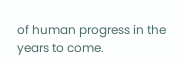of human progress in the years to come.